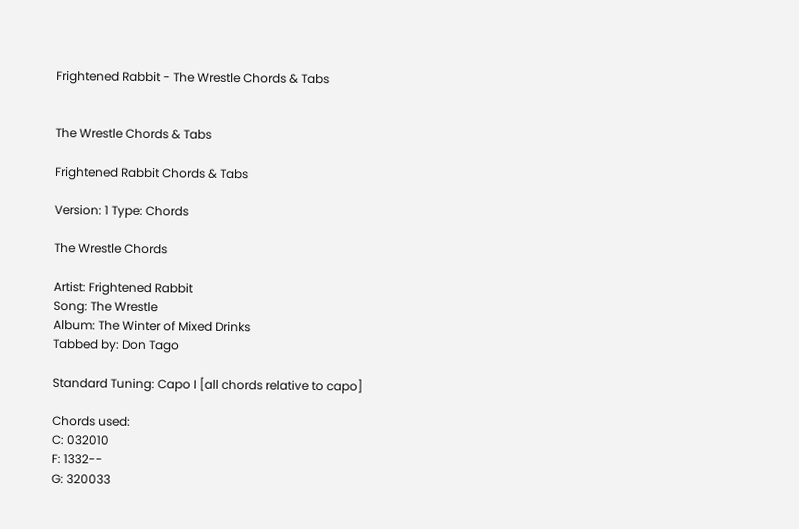Frightened Rabbit - The Wrestle Chords & Tabs


The Wrestle Chords & Tabs

Frightened Rabbit Chords & Tabs

Version: 1 Type: Chords

The Wrestle Chords

Artist: Frightened Rabbit
Song: The Wrestle
Album: The Winter of Mixed Drinks
Tabbed by: Don Tago

Standard Tuning: Capo I [all chords relative to capo]

Chords used:
C: 032010
F: 1332--
G: 320033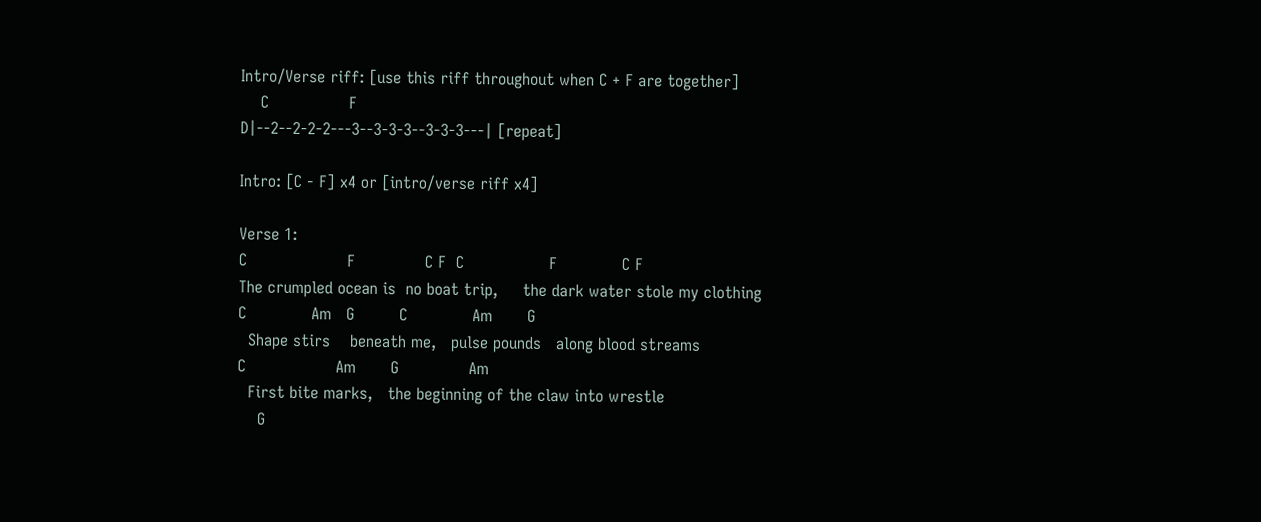Intro/Verse riff: [use this riff throughout when C + F are together]
    C                F
D|--2--2-2-2---3--3-3-3--3-3-3---| [repeat]

Intro: [C - F] x4 or [intro/verse riff x4]

Verse 1:
C                    F              C F  C                 F             C F
The crumpled ocean is  no boat trip,     the dark water stole my clothing
C             Am   G         C             Am       G
  Shape stirs    beneath me,   pulse pounds   along blood streams
C                  Am       G              Am
  First bite marks,   the beginning of the claw into wrestle
    G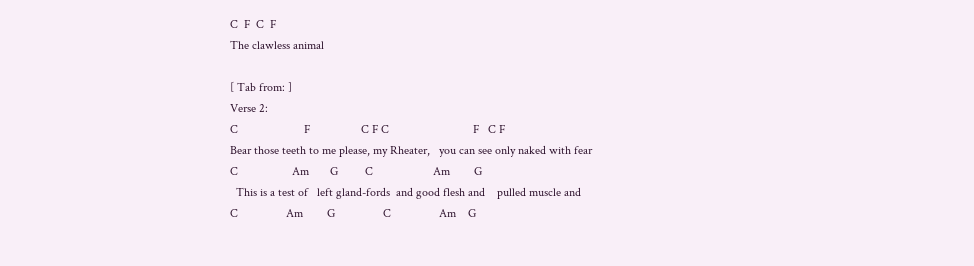C  F  C  F
The clawless animal

[ Tab from: ]
Verse 2:
C                      F                 C F C                            F   C F
Bear those teeth to me please, my Rheater,   you can see only naked with fear
C                  Am       G         C                    Am        G
  This is a test of   left gland-fords  and good flesh and    pulled muscle and
C                Am        G                C                Am    G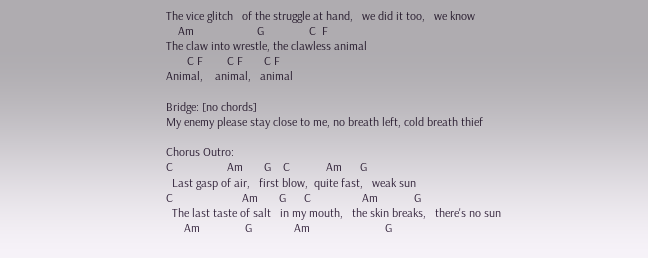The vice glitch   of the struggle at hand,   we did it too,   we know
    Am                     G               C  F
The claw into wrestle, the clawless animal
       C F        C F       C F
Animal,    animal,   animal

Bridge: [no chords]
My enemy please stay close to me, no breath left, cold breath thief

Chorus Outro:
C                  Am       G    C            Am      G
  Last gasp of air,   first blow,  quite fast,   weak sun
C                       Am       G      C                 Am            G
  The last taste of salt   in my mouth,   the skin breaks,   there's no sun
      Am               G              Am                         G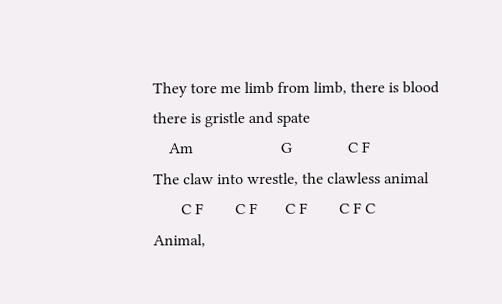They tore me limb from limb, there is blood there is gristle and spate
    Am                      G              C F
The claw into wrestle, the clawless animal
       C F        C F       C F        C F C
Animal,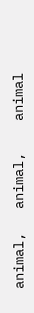animal,   animal,    animal